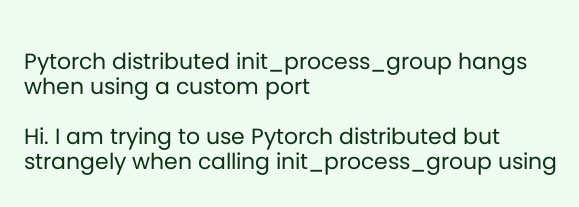Pytorch distributed init_process_group hangs when using a custom port

Hi. I am trying to use Pytorch distributed but strangely when calling init_process_group using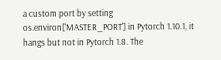a custom port by setting os.environ['MASTER_PORT'] in Pytorch 1.10.1, it hangs but not in Pytorch 1.8. The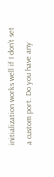initialization works well if I don’t set a custom port. Do you have any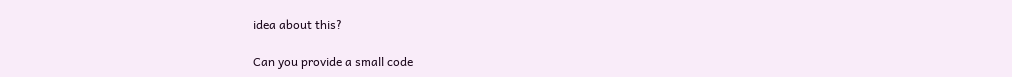idea about this?

Can you provide a small code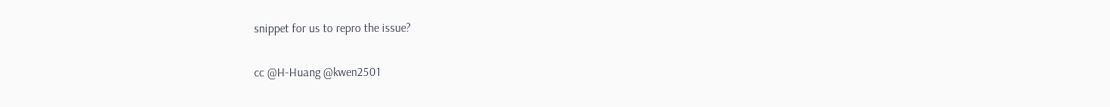snippet for us to repro the issue?

cc @H-Huang @kwen2501